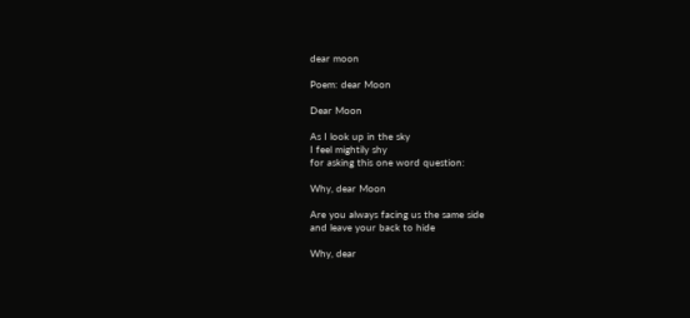dear moon

Poem: dear Moon

Dear Moon

As I look up in the sky
I feel mightily shy
for asking this one word question:

Why, dear Moon

Are you always facing us the same side
and leave your back to hide

Why, dear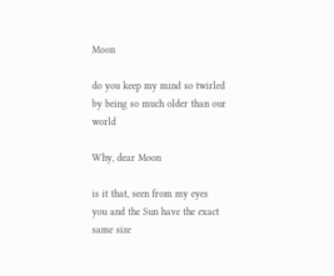Moon

do you keep my mind so twirled
by being so much older than our world

Why, dear Moon

is it that, seen from my eyes
you and the Sun have the exact same size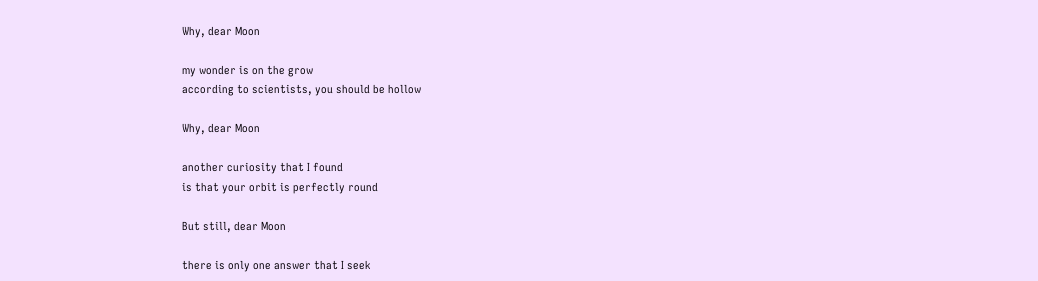Why, dear Moon

my wonder is on the grow
according to scientists, you should be hollow

Why, dear Moon

another curiosity that I found
is that your orbit is perfectly round

But still, dear Moon

there is only one answer that I seek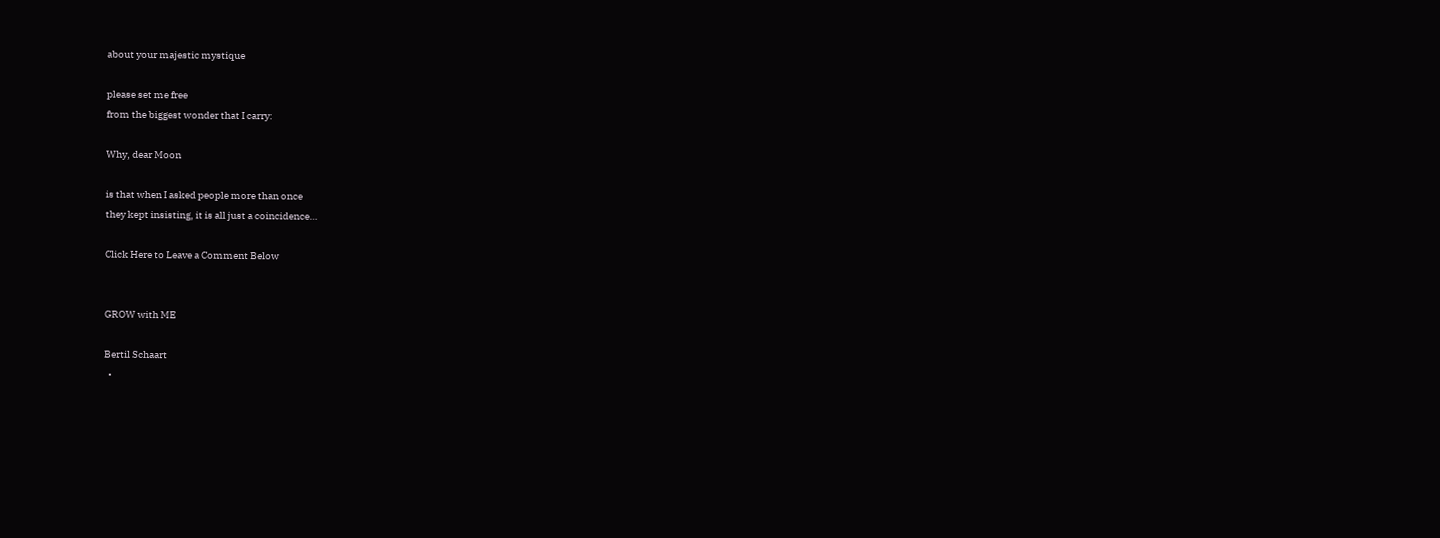about your majestic mystique

please set me free
from the biggest wonder that I carry:

Why, dear Moon

is that when I asked people more than once
they kept insisting, it is all just a coincidence…

Click Here to Leave a Comment Below


GROW with ME

Bertil Schaart
  •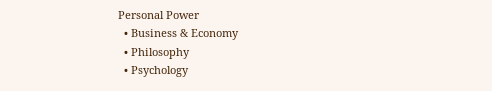Personal Power
  • Business & Economy
  • Philosophy
  • Psychology